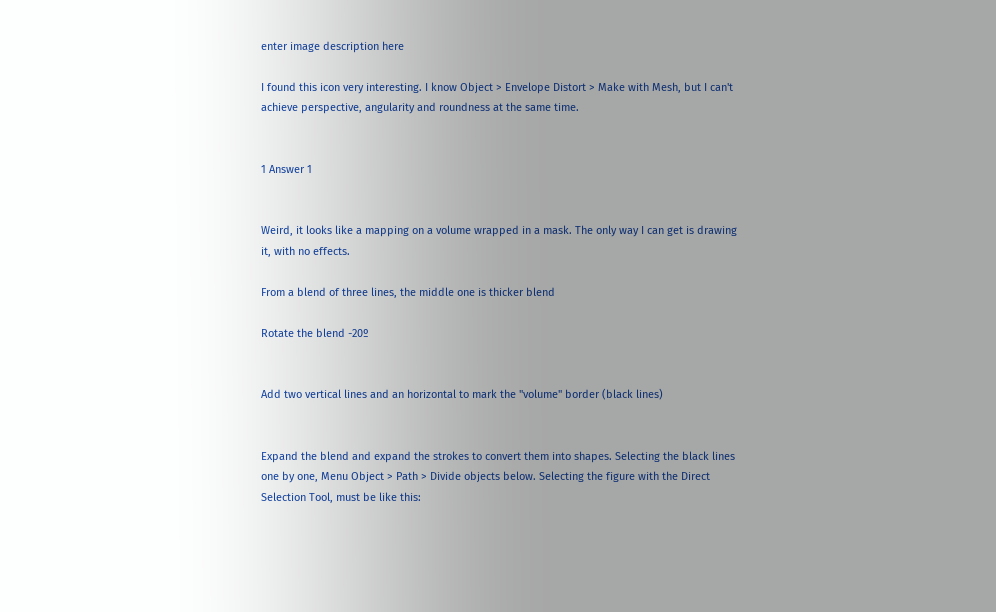enter image description here

I found this icon very interesting. I know Object > Envelope Distort > Make with Mesh, but I can't achieve perspective, angularity and roundness at the same time.


1 Answer 1


Weird, it looks like a mapping on a volume wrapped in a mask. The only way I can get is drawing it, with no effects.

From a blend of three lines, the middle one is thicker blend

Rotate the blend -20º


Add two vertical lines and an horizontal to mark the "volume" border (black lines)


Expand the blend and expand the strokes to convert them into shapes. Selecting the black lines one by one, Menu Object > Path > Divide objects below. Selecting the figure with the Direct Selection Tool, must be like this: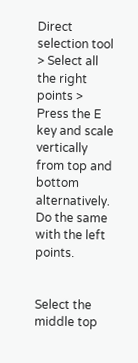Direct selection tool > Select all the right points > Press the E key and scale vertically from top and bottom alternatively. Do the same with the left points.


Select the middle top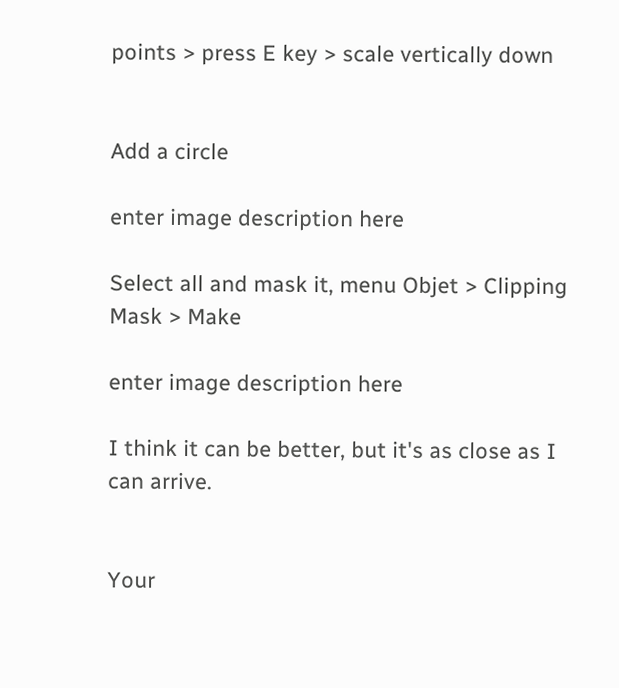points > press E key > scale vertically down


Add a circle

enter image description here

Select all and mask it, menu Objet > Clipping Mask > Make

enter image description here

I think it can be better, but it's as close as I can arrive.


Your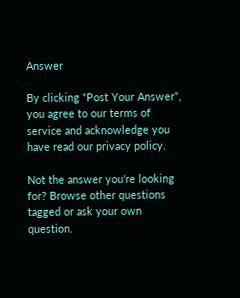Answer

By clicking “Post Your Answer”, you agree to our terms of service and acknowledge you have read our privacy policy.

Not the answer you're looking for? Browse other questions tagged or ask your own question.